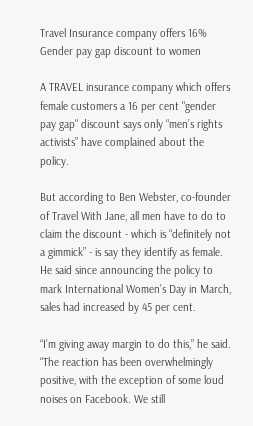Travel Insurance company offers 16% Gender pay gap discount to women

A TRAVEL insurance company which offers female customers a 16 per cent "gender pay gap" discount says only “men’s rights activists” have complained about the policy.

But according to Ben Webster, co-founder of Travel With Jane, all men have to do to claim the discount - which is “definitely not a gimmick” - is say they identify as female. He said since announcing the policy to mark International Women’s Day in March, sales had increased by 45 per cent.

“I’m giving away margin to do this,” he said. “The reaction has been overwhelmingly positive, with the exception of some loud noises on Facebook. We still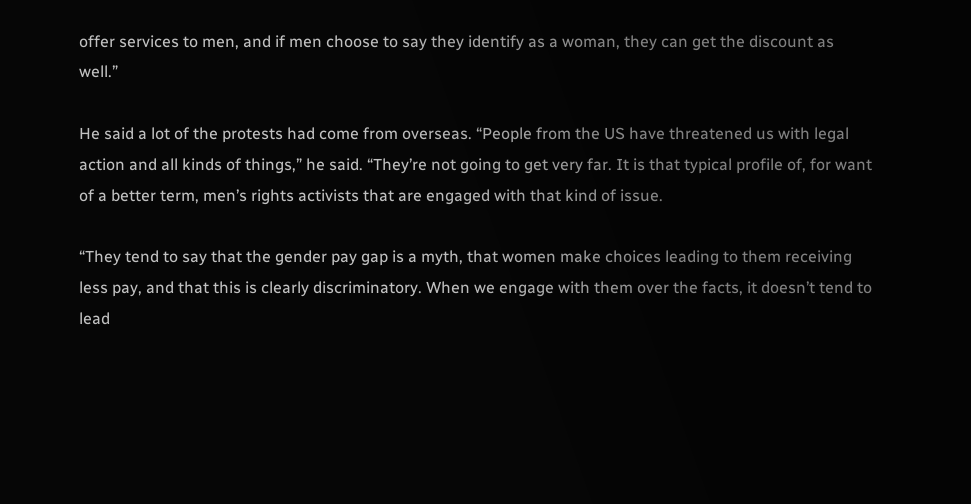offer services to men, and if men choose to say they identify as a woman, they can get the discount as well.”

He said a lot of the protests had come from overseas. “People from the US have threatened us with legal action and all kinds of things,” he said. “They’re not going to get very far. It is that typical profile of, for want of a better term, men’s rights activists that are engaged with that kind of issue.

“They tend to say that the gender pay gap is a myth, that women make choices leading to them receiving less pay, and that this is clearly discriminatory. When we engage with them over the facts, it doesn’t tend to lead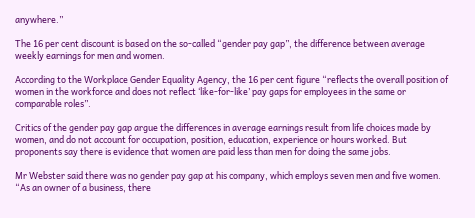anywhere.”

The 16 per cent discount is based on the so-called “gender pay gap”, the difference between average weekly earnings for men and women.

According to the Workplace Gender Equality Agency, the 16 per cent figure “reflects the overall position of women in the workforce and does not reflect ‘like-for-like’ pay gaps for employees in the same or comparable roles”.

Critics of the gender pay gap argue the differences in average earnings result from life choices made by women, and do not account for occupation, position, education, experience or hours worked. But proponents say there is evidence that women are paid less than men for doing the same jobs.

Mr Webster said there was no gender pay gap at his company, which employs seven men and five women. “As an owner of a business, there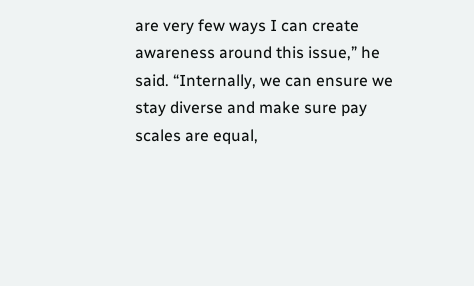are very few ways I can create awareness around this issue,” he said. “Internally, we can ensure we stay diverse and make sure pay scales are equal,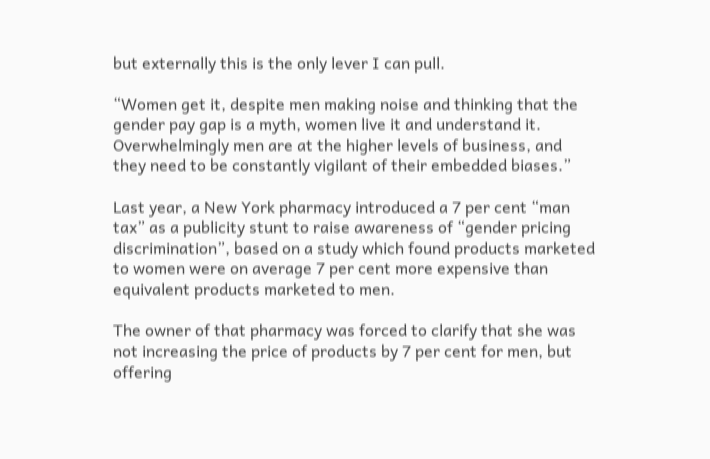but externally this is the only lever I can pull.

“Women get it, despite men making noise and thinking that the gender pay gap is a myth, women live it and understand it. Overwhelmingly men are at the higher levels of business, and they need to be constantly vigilant of their embedded biases.”

Last year, a New York pharmacy introduced a 7 per cent “man tax” as a publicity stunt to raise awareness of “gender pricing discrimination”, based on a study which found products marketed to women were on average 7 per cent more expensive than equivalent products marketed to men.

The owner of that pharmacy was forced to clarify that she was not increasing the price of products by 7 per cent for men, but offering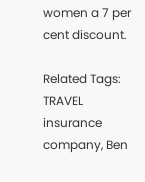women a 7 per cent discount.

Related Tags: TRAVEL insurance company, Ben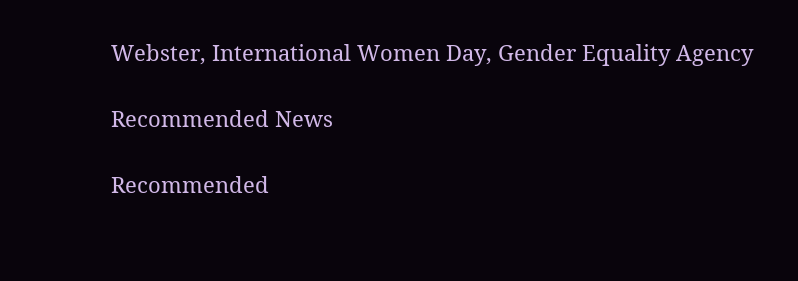Webster, International Women Day, Gender Equality Agency

Recommended News

Recommended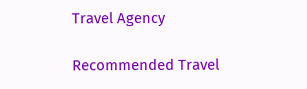Travel Agency

Recommended Travel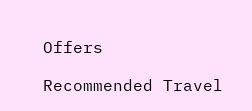Offers

Recommended Travel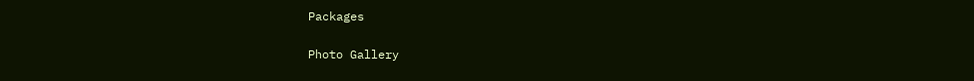Packages

Photo Gallery